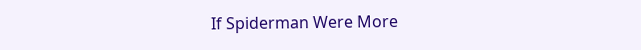If Spiderman Were More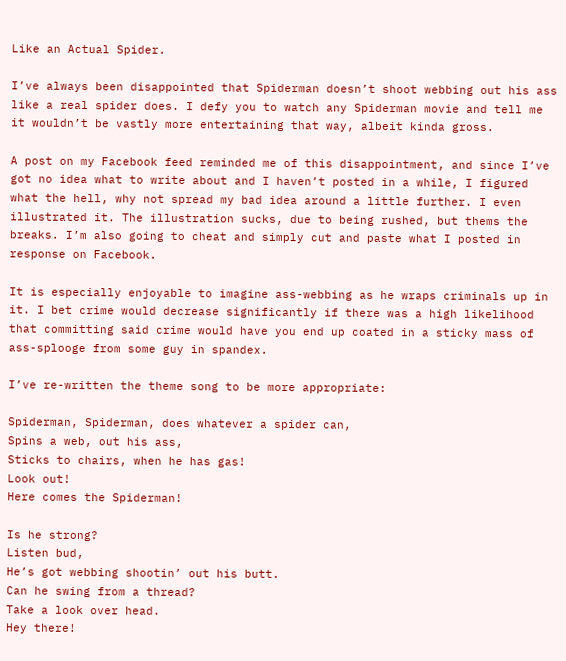Like an Actual Spider.

I’ve always been disappointed that Spiderman doesn’t shoot webbing out his ass like a real spider does. I defy you to watch any Spiderman movie and tell me it wouldn’t be vastly more entertaining that way, albeit kinda gross.

A post on my Facebook feed reminded me of this disappointment, and since I’ve got no idea what to write about and I haven’t posted in a while, I figured what the hell, why not spread my bad idea around a little further. I even illustrated it. The illustration sucks, due to being rushed, but thems the breaks. I’m also going to cheat and simply cut and paste what I posted in response on Facebook.

It is especially enjoyable to imagine ass-webbing as he wraps criminals up in it. I bet crime would decrease significantly if there was a high likelihood that committing said crime would have you end up coated in a sticky mass of ass-splooge from some guy in spandex.

I’ve re-written the theme song to be more appropriate:

Spiderman, Spiderman, does whatever a spider can,
Spins a web, out his ass,
Sticks to chairs, when he has gas!
Look out!
Here comes the Spiderman!

Is he strong?
Listen bud,
He’s got webbing shootin’ out his butt.
Can he swing from a thread?
Take a look over head.
Hey there!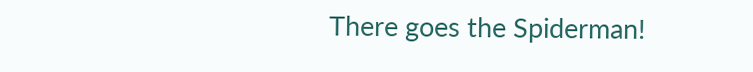There goes the Spiderman!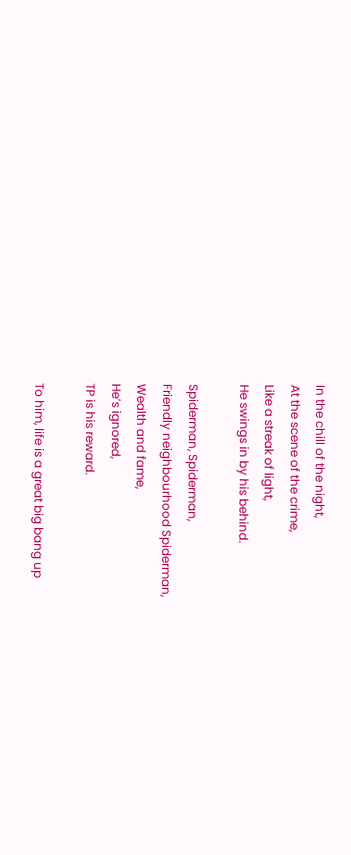In the chill of the night,
At the scene of the crime,
Like a streak of light,
He swings in by his behind.

Spiderman, Spiderman,
Friendly neighbourhood Spiderman,
Wealth and fame,
He’s ignored,
TP is his reward.

To him, life is a great big bang up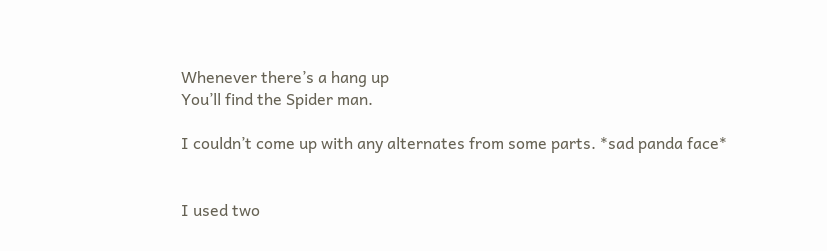Whenever there’s a hang up
You’ll find the Spider man.

I couldn’t come up with any alternates from some parts. *sad panda face*


I used two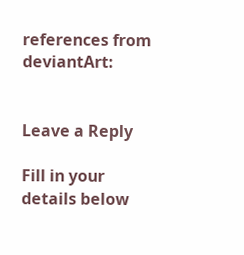references from deviantArt:


Leave a Reply

Fill in your details below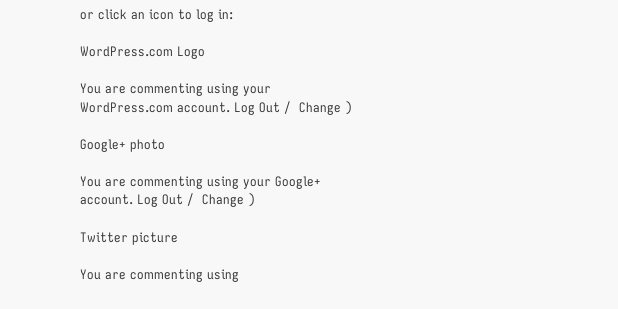or click an icon to log in:

WordPress.com Logo

You are commenting using your WordPress.com account. Log Out /  Change )

Google+ photo

You are commenting using your Google+ account. Log Out /  Change )

Twitter picture

You are commenting using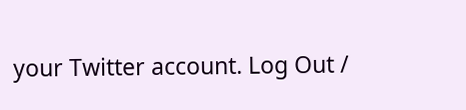your Twitter account. Log Out /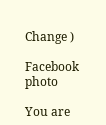Change )

Facebook photo

You are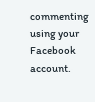commenting using your Facebook account.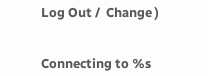Log Out /  Change )


Connecting to %s